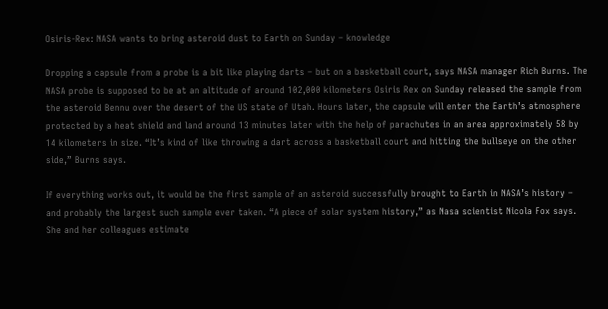Osiris-Rex: NASA wants to bring asteroid dust to Earth on Sunday – knowledge

Dropping a capsule from a probe is a bit like playing darts – but on a basketball court, says NASA manager Rich Burns. The NASA probe is supposed to be at an altitude of around 102,000 kilometers Osiris Rex on Sunday released the sample from the asteroid Bennu over the desert of the US state of Utah. Hours later, the capsule will enter the Earth’s atmosphere protected by a heat shield and land around 13 minutes later with the help of parachutes in an area approximately 58 by 14 kilometers in size. “It’s kind of like throwing a dart across a basketball court and hitting the bullseye on the other side,” Burns says.

If everything works out, it would be the first sample of an asteroid successfully brought to Earth in NASA’s history – and probably the largest such sample ever taken. “A piece of solar system history,” as Nasa scientist Nicola Fox says. She and her colleagues estimate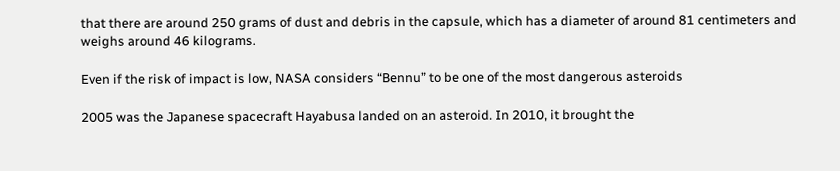that there are around 250 grams of dust and debris in the capsule, which has a diameter of around 81 centimeters and weighs around 46 kilograms.

Even if the risk of impact is low, NASA considers “Bennu” to be one of the most dangerous asteroids

2005 was the Japanese spacecraft Hayabusa landed on an asteroid. In 2010, it brought the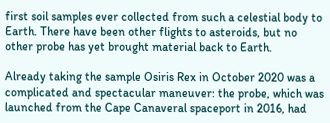first soil samples ever collected from such a celestial body to Earth. There have been other flights to asteroids, but no other probe has yet brought material back to Earth.

Already taking the sample Osiris Rex in October 2020 was a complicated and spectacular maneuver: the probe, which was launched from the Cape Canaveral spaceport in 2016, had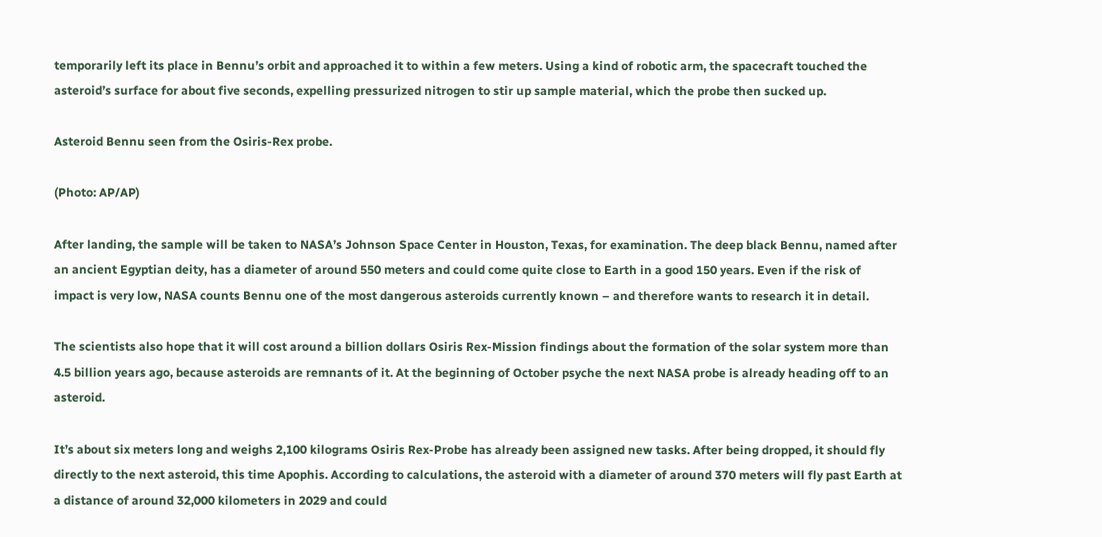temporarily left its place in Bennu’s orbit and approached it to within a few meters. Using a kind of robotic arm, the spacecraft touched the asteroid’s surface for about five seconds, expelling pressurized nitrogen to stir up sample material, which the probe then sucked up.

Asteroid Bennu seen from the Osiris-Rex probe.

(Photo: AP/AP)

After landing, the sample will be taken to NASA’s Johnson Space Center in Houston, Texas, for examination. The deep black Bennu, named after an ancient Egyptian deity, has a diameter of around 550 meters and could come quite close to Earth in a good 150 years. Even if the risk of impact is very low, NASA counts Bennu one of the most dangerous asteroids currently known – and therefore wants to research it in detail.

The scientists also hope that it will cost around a billion dollars Osiris Rex-Mission findings about the formation of the solar system more than 4.5 billion years ago, because asteroids are remnants of it. At the beginning of October psyche the next NASA probe is already heading off to an asteroid.

It’s about six meters long and weighs 2,100 kilograms Osiris Rex-Probe has already been assigned new tasks. After being dropped, it should fly directly to the next asteroid, this time Apophis. According to calculations, the asteroid with a diameter of around 370 meters will fly past Earth at a distance of around 32,000 kilometers in 2029 and could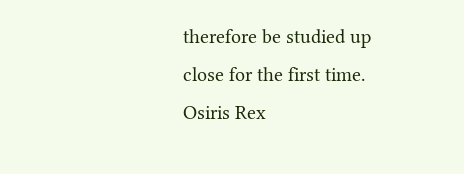therefore be studied up close for the first time. Osiris Rex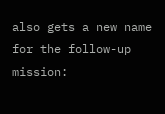also gets a new name for the follow-up mission: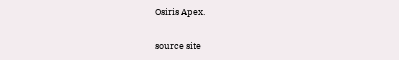Osiris Apex.

source site